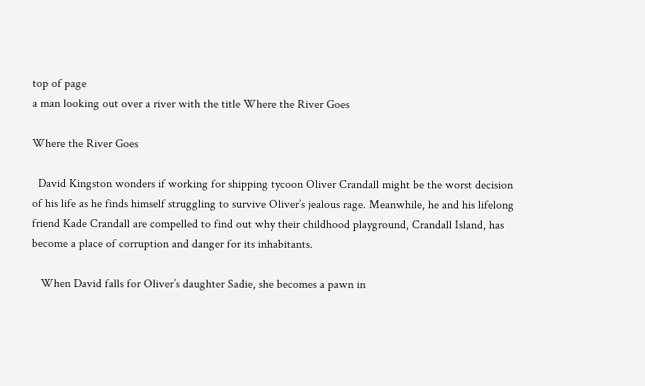top of page
a man looking out over a river with the title Where the River Goes

Where the River Goes

  David Kingston wonders if working for shipping tycoon Oliver Crandall might be the worst decision of his life as he finds himself struggling to survive Oliver’s jealous rage. Meanwhile, he and his lifelong friend Kade Crandall are compelled to find out why their childhood playground, Crandall Island, has become a place of corruption and danger for its inhabitants.

   When David falls for Oliver’s daughter Sadie, she becomes a pawn in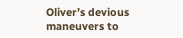Oliver’s devious maneuvers to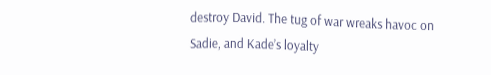destroy David. The tug of war wreaks havoc on Sadie, and Kade’s loyalty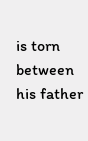is torn between his father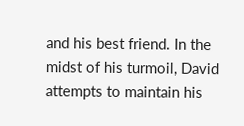and his best friend. In the midst of his turmoil, David attempts to maintain his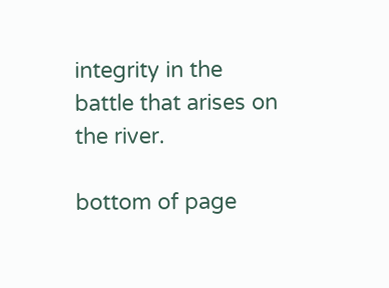integrity in the battle that arises on the river.

bottom of page